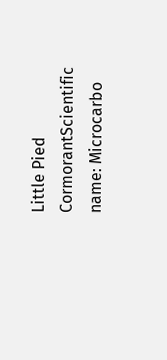Little Pied CormorantScientific name: Microcarbo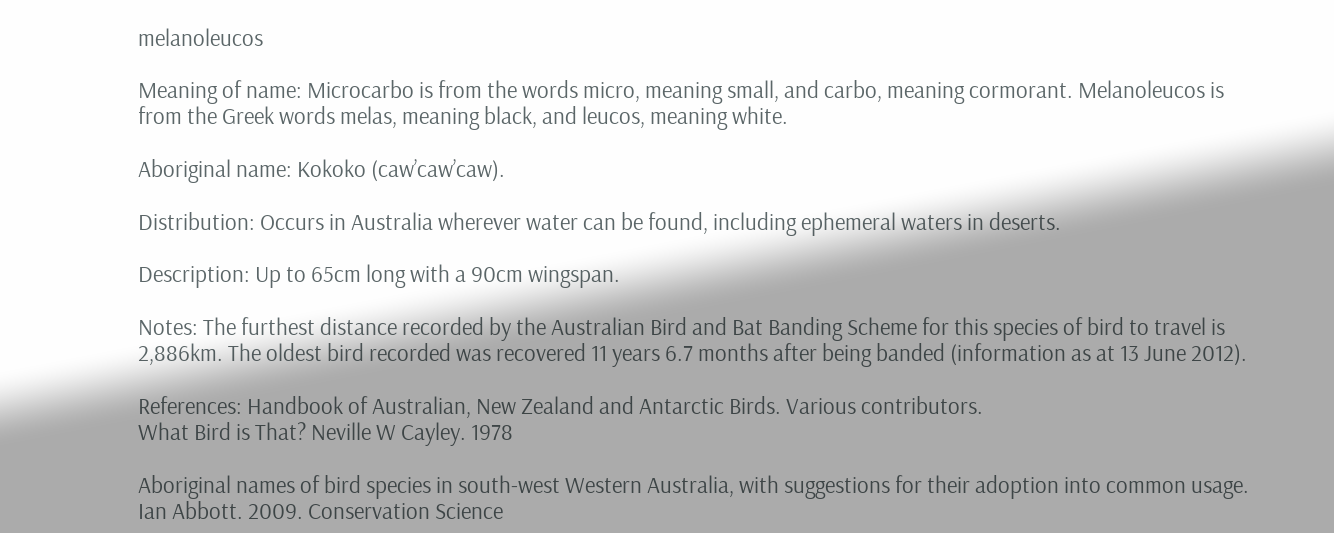melanoleucos

Meaning of name: Microcarbo is from the words micro, meaning small, and carbo, meaning cormorant. Melanoleucos is from the Greek words melas, meaning black, and leucos, meaning white.

Aboriginal name: Kokoko (caw’caw’caw).

Distribution: Occurs in Australia wherever water can be found, including ephemeral waters in deserts.

Description: Up to 65cm long with a 90cm wingspan.

Notes: The furthest distance recorded by the Australian Bird and Bat Banding Scheme for this species of bird to travel is 2,886km. The oldest bird recorded was recovered 11 years 6.7 months after being banded (information as at 13 June 2012).

References: Handbook of Australian, New Zealand and Antarctic Birds. Various contributors.
What Bird is That? Neville W Cayley. 1978

Aboriginal names of bird species in south-west Western Australia, with suggestions for their adoption into common usage. Ian Abbott. 2009. Conservation Science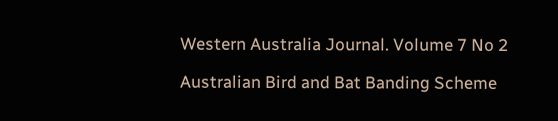Western Australia Journal. Volume 7 No 2

Australian Bird and Bat Banding Scheme